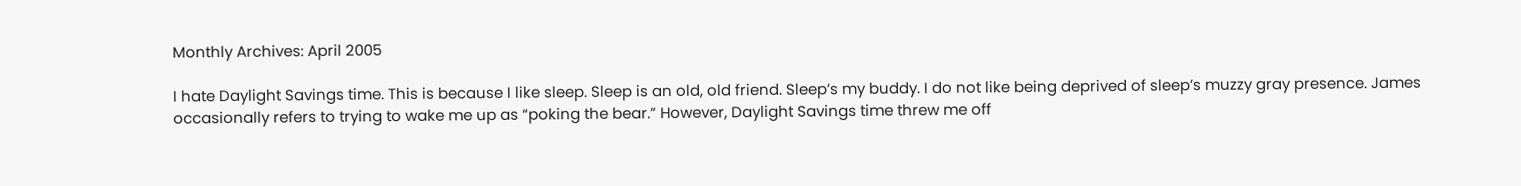Monthly Archives: April 2005

I hate Daylight Savings time. This is because I like sleep. Sleep is an old, old friend. Sleep’s my buddy. I do not like being deprived of sleep’s muzzy gray presence. James occasionally refers to trying to wake me up as “poking the bear.” However, Daylight Savings time threw me off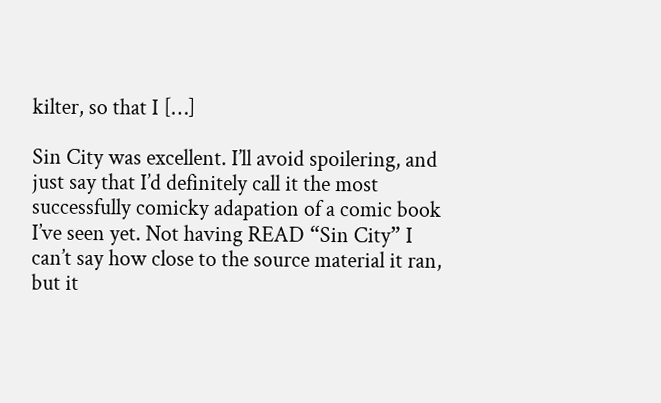kilter, so that I […]

Sin City was excellent. I’ll avoid spoilering, and just say that I’d definitely call it the most successfully comicky adapation of a comic book I’ve seen yet. Not having READ “Sin City” I can’t say how close to the source material it ran, but it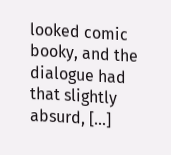looked comic booky, and the dialogue had that slightly absurd, […]